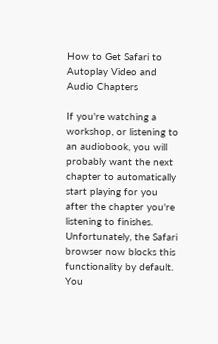How to Get Safari to Autoplay Video and Audio Chapters

If you're watching a workshop, or listening to an audiobook, you will probably want the next chapter to automatically start playing for you after the chapter you're listening to finishes.
Unfortunately, the Safari browser now blocks this functionality by default.
You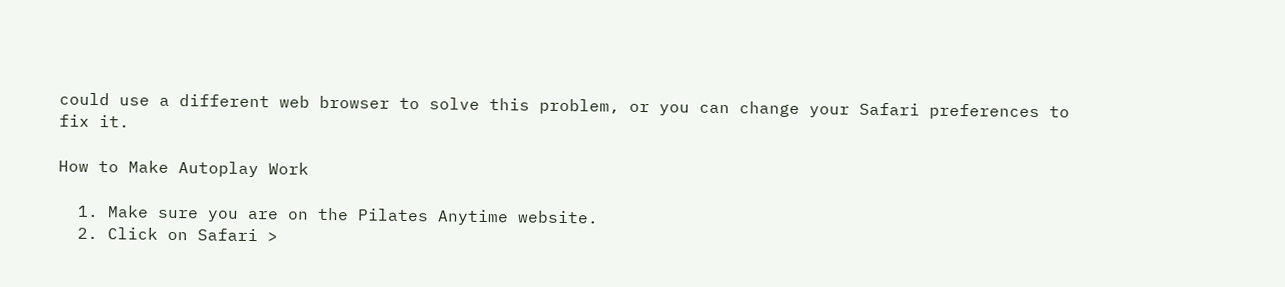could use a different web browser to solve this problem, or you can change your Safari preferences to fix it.

How to Make Autoplay Work

  1. Make sure you are on the Pilates Anytime website.
  2. Click on Safari >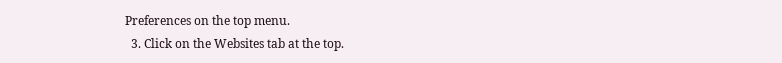Preferences on the top menu.
  3. Click on the Websites tab at the top.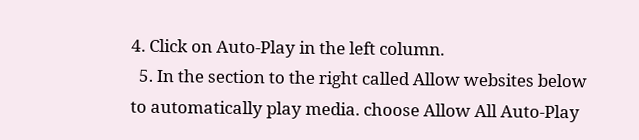4. Click on Auto-Play in the left column.
  5. In the section to the right called Allow websites below to automatically play media. choose Allow All Auto-Play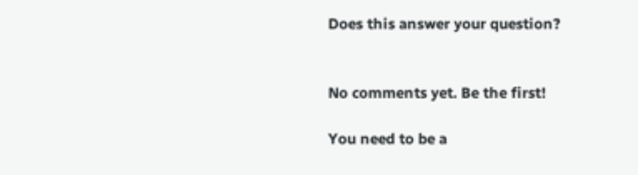Does this answer your question?


No comments yet. Be the first!

You need to be a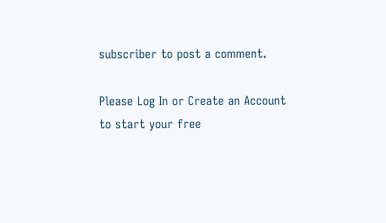subscriber to post a comment.

Please Log In or Create an Account to start your free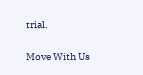trial.

Move With Us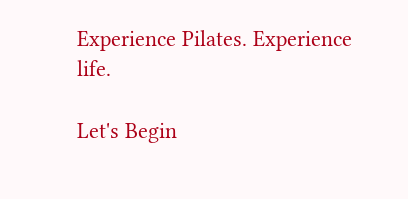Experience Pilates. Experience life.

Let's Begin